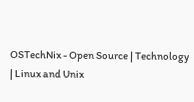OSTechNix - Open Source | Technology | Linux and Unix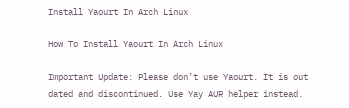Install Yaourt In Arch Linux

How To Install Yaourt In Arch Linux

Important Update: Please don’t use Yaourt. It is out dated and discontinued. Use Yay AUR helper instead.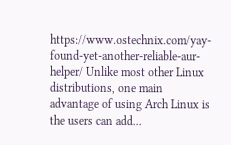https://www.ostechnix.com/yay-found-yet-another-reliable-aur-helper/ Unlike most other Linux distributions, one main advantage of using Arch Linux is the users can add...